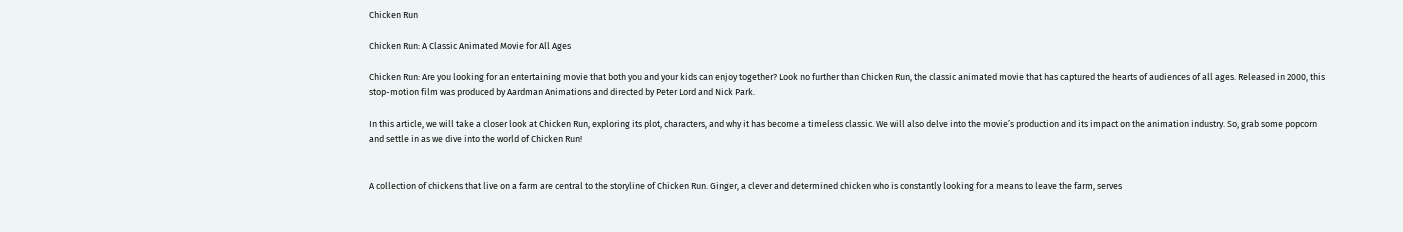Chicken Run

Chicken Run: A Classic Animated Movie for All Ages

Chicken Run: Are you looking for an entertaining movie that both you and your kids can enjoy together? Look no further than Chicken Run, the classic animated movie that has captured the hearts of audiences of all ages. Released in 2000, this stop-motion film was produced by Aardman Animations and directed by Peter Lord and Nick Park.

In this article, we will take a closer look at Chicken Run, exploring its plot, characters, and why it has become a timeless classic. We will also delve into the movie’s production and its impact on the animation industry. So, grab some popcorn and settle in as we dive into the world of Chicken Run!


A collection of chickens that live on a farm are central to the storyline of Chicken Run. Ginger, a clever and determined chicken who is constantly looking for a means to leave the farm, serves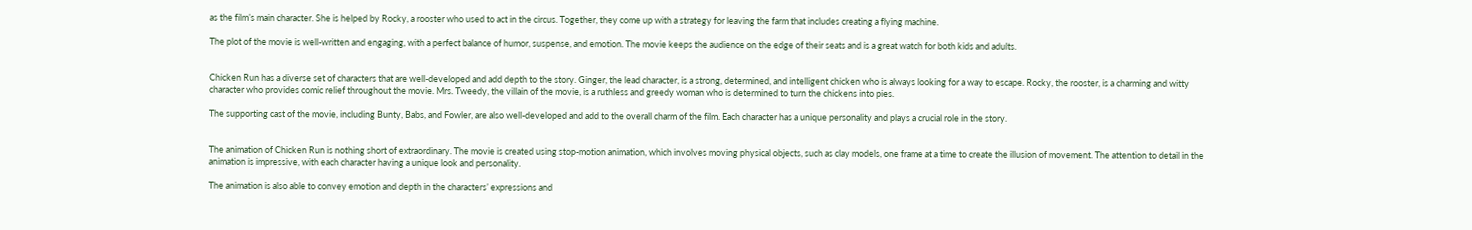as the film’s main character. She is helped by Rocky, a rooster who used to act in the circus. Together, they come up with a strategy for leaving the farm that includes creating a flying machine.

The plot of the movie is well-written and engaging, with a perfect balance of humor, suspense, and emotion. The movie keeps the audience on the edge of their seats and is a great watch for both kids and adults.


Chicken Run has a diverse set of characters that are well-developed and add depth to the story. Ginger, the lead character, is a strong, determined, and intelligent chicken who is always looking for a way to escape. Rocky, the rooster, is a charming and witty character who provides comic relief throughout the movie. Mrs. Tweedy, the villain of the movie, is a ruthless and greedy woman who is determined to turn the chickens into pies.

The supporting cast of the movie, including Bunty, Babs, and Fowler, are also well-developed and add to the overall charm of the film. Each character has a unique personality and plays a crucial role in the story.


The animation of Chicken Run is nothing short of extraordinary. The movie is created using stop-motion animation, which involves moving physical objects, such as clay models, one frame at a time to create the illusion of movement. The attention to detail in the animation is impressive, with each character having a unique look and personality.

The animation is also able to convey emotion and depth in the characters’ expressions and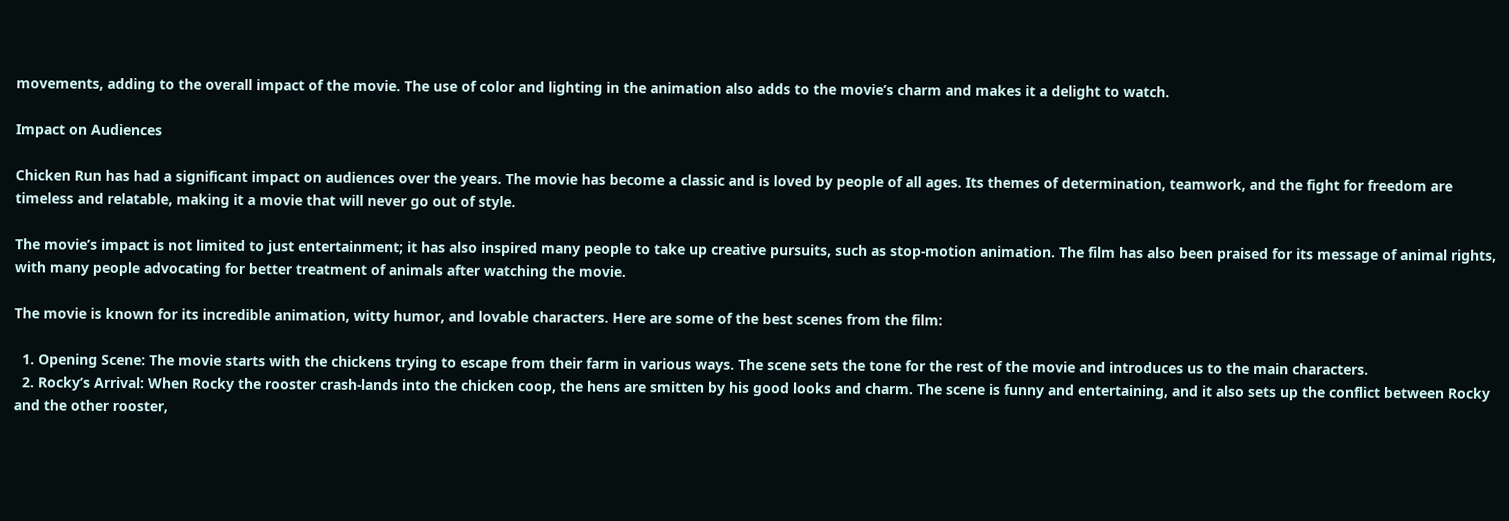movements, adding to the overall impact of the movie. The use of color and lighting in the animation also adds to the movie’s charm and makes it a delight to watch.

Impact on Audiences

Chicken Run has had a significant impact on audiences over the years. The movie has become a classic and is loved by people of all ages. Its themes of determination, teamwork, and the fight for freedom are timeless and relatable, making it a movie that will never go out of style.

The movie’s impact is not limited to just entertainment; it has also inspired many people to take up creative pursuits, such as stop-motion animation. The film has also been praised for its message of animal rights, with many people advocating for better treatment of animals after watching the movie.

The movie is known for its incredible animation, witty humor, and lovable characters. Here are some of the best scenes from the film:

  1. Opening Scene: The movie starts with the chickens trying to escape from their farm in various ways. The scene sets the tone for the rest of the movie and introduces us to the main characters.
  2. Rocky’s Arrival: When Rocky the rooster crash-lands into the chicken coop, the hens are smitten by his good looks and charm. The scene is funny and entertaining, and it also sets up the conflict between Rocky and the other rooster,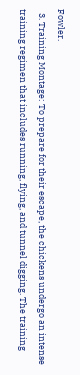Fowler.
  3. Training Montage: To prepare for their escape, the chickens undergo an intense training regimen that includes running, flying, and tunnel digging. The training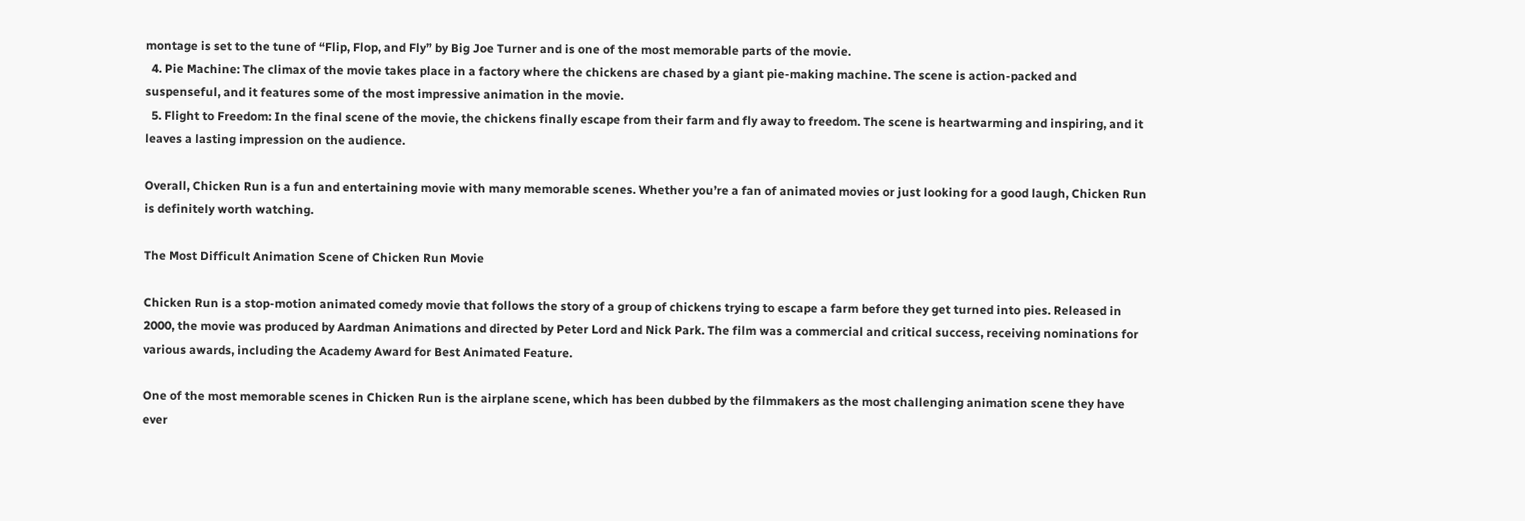montage is set to the tune of “Flip, Flop, and Fly” by Big Joe Turner and is one of the most memorable parts of the movie.
  4. Pie Machine: The climax of the movie takes place in a factory where the chickens are chased by a giant pie-making machine. The scene is action-packed and suspenseful, and it features some of the most impressive animation in the movie.
  5. Flight to Freedom: In the final scene of the movie, the chickens finally escape from their farm and fly away to freedom. The scene is heartwarming and inspiring, and it leaves a lasting impression on the audience.

Overall, Chicken Run is a fun and entertaining movie with many memorable scenes. Whether you’re a fan of animated movies or just looking for a good laugh, Chicken Run is definitely worth watching.

The Most Difficult Animation Scene of Chicken Run Movie

Chicken Run is a stop-motion animated comedy movie that follows the story of a group of chickens trying to escape a farm before they get turned into pies. Released in 2000, the movie was produced by Aardman Animations and directed by Peter Lord and Nick Park. The film was a commercial and critical success, receiving nominations for various awards, including the Academy Award for Best Animated Feature.

One of the most memorable scenes in Chicken Run is the airplane scene, which has been dubbed by the filmmakers as the most challenging animation scene they have ever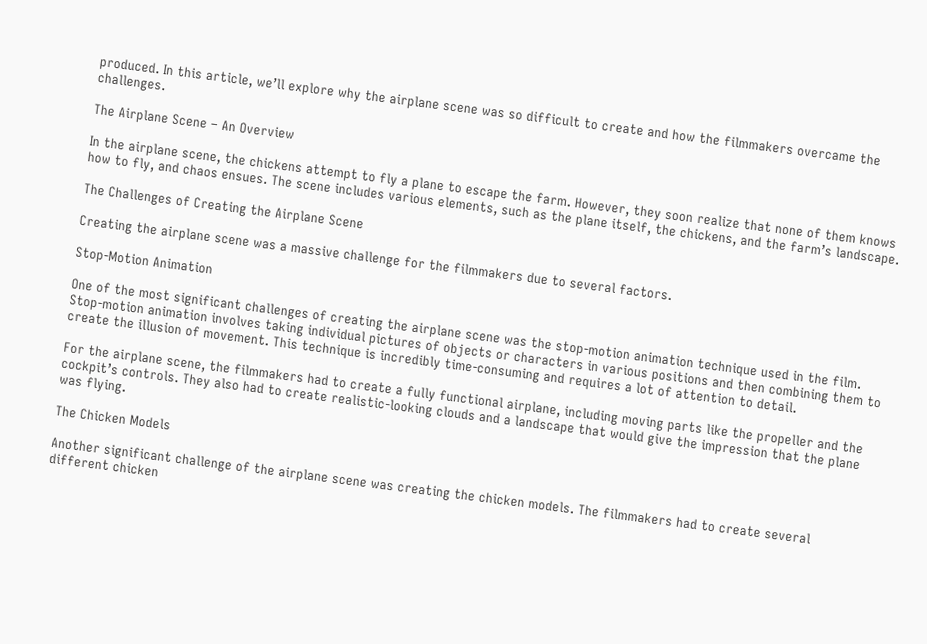produced. In this article, we’ll explore why the airplane scene was so difficult to create and how the filmmakers overcame the challenges.

The Airplane Scene – An Overview

In the airplane scene, the chickens attempt to fly a plane to escape the farm. However, they soon realize that none of them knows how to fly, and chaos ensues. The scene includes various elements, such as the plane itself, the chickens, and the farm’s landscape.

The Challenges of Creating the Airplane Scene

Creating the airplane scene was a massive challenge for the filmmakers due to several factors.

Stop-Motion Animation

One of the most significant challenges of creating the airplane scene was the stop-motion animation technique used in the film. Stop-motion animation involves taking individual pictures of objects or characters in various positions and then combining them to create the illusion of movement. This technique is incredibly time-consuming and requires a lot of attention to detail.

For the airplane scene, the filmmakers had to create a fully functional airplane, including moving parts like the propeller and the cockpit’s controls. They also had to create realistic-looking clouds and a landscape that would give the impression that the plane was flying.

The Chicken Models

Another significant challenge of the airplane scene was creating the chicken models. The filmmakers had to create several different chicken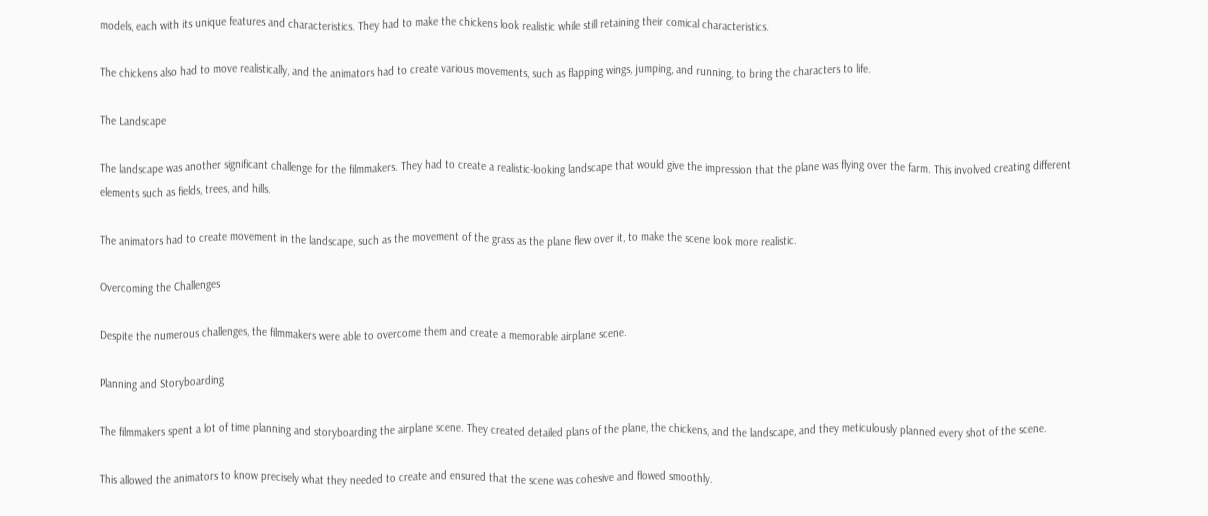models, each with its unique features and characteristics. They had to make the chickens look realistic while still retaining their comical characteristics.

The chickens also had to move realistically, and the animators had to create various movements, such as flapping wings, jumping, and running, to bring the characters to life.

The Landscape

The landscape was another significant challenge for the filmmakers. They had to create a realistic-looking landscape that would give the impression that the plane was flying over the farm. This involved creating different elements such as fields, trees, and hills.

The animators had to create movement in the landscape, such as the movement of the grass as the plane flew over it, to make the scene look more realistic.

Overcoming the Challenges

Despite the numerous challenges, the filmmakers were able to overcome them and create a memorable airplane scene.

Planning and Storyboarding

The filmmakers spent a lot of time planning and storyboarding the airplane scene. They created detailed plans of the plane, the chickens, and the landscape, and they meticulously planned every shot of the scene.

This allowed the animators to know precisely what they needed to create and ensured that the scene was cohesive and flowed smoothly.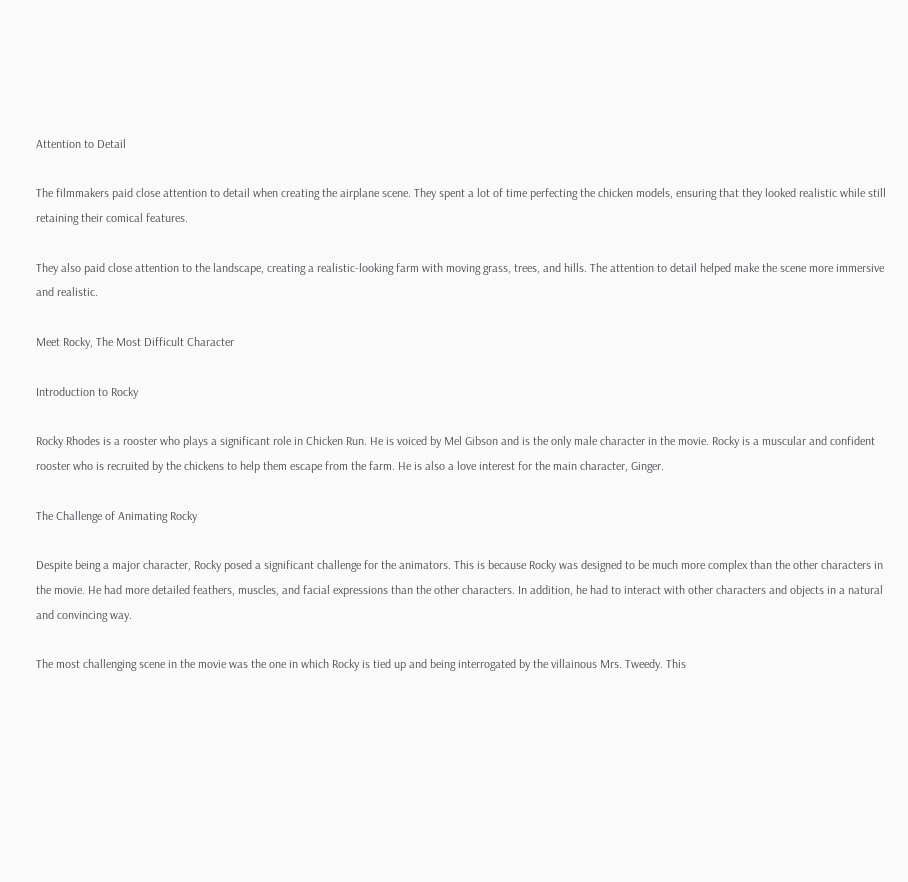Attention to Detail

The filmmakers paid close attention to detail when creating the airplane scene. They spent a lot of time perfecting the chicken models, ensuring that they looked realistic while still retaining their comical features.

They also paid close attention to the landscape, creating a realistic-looking farm with moving grass, trees, and hills. The attention to detail helped make the scene more immersive and realistic.

Meet Rocky, The Most Difficult Character

Introduction to Rocky

Rocky Rhodes is a rooster who plays a significant role in Chicken Run. He is voiced by Mel Gibson and is the only male character in the movie. Rocky is a muscular and confident rooster who is recruited by the chickens to help them escape from the farm. He is also a love interest for the main character, Ginger.

The Challenge of Animating Rocky

Despite being a major character, Rocky posed a significant challenge for the animators. This is because Rocky was designed to be much more complex than the other characters in the movie. He had more detailed feathers, muscles, and facial expressions than the other characters. In addition, he had to interact with other characters and objects in a natural and convincing way.

The most challenging scene in the movie was the one in which Rocky is tied up and being interrogated by the villainous Mrs. Tweedy. This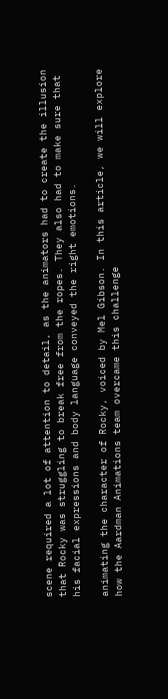scene required a lot of attention to detail, as the animators had to create the illusion that Rocky was struggling to break free from the ropes. They also had to make sure that his facial expressions and body language conveyed the right emotions.

animating the character of Rocky, voiced by Mel Gibson. In this article, we will explore how the Aardman Animations team overcame this challenge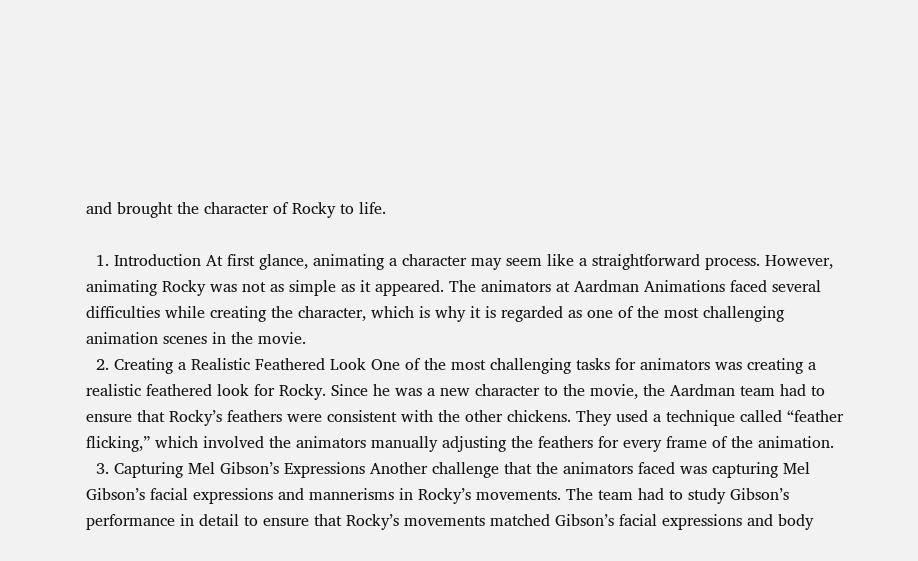and brought the character of Rocky to life.

  1. Introduction At first glance, animating a character may seem like a straightforward process. However, animating Rocky was not as simple as it appeared. The animators at Aardman Animations faced several difficulties while creating the character, which is why it is regarded as one of the most challenging animation scenes in the movie.
  2. Creating a Realistic Feathered Look One of the most challenging tasks for animators was creating a realistic feathered look for Rocky. Since he was a new character to the movie, the Aardman team had to ensure that Rocky’s feathers were consistent with the other chickens. They used a technique called “feather flicking,” which involved the animators manually adjusting the feathers for every frame of the animation.
  3. Capturing Mel Gibson’s Expressions Another challenge that the animators faced was capturing Mel Gibson’s facial expressions and mannerisms in Rocky’s movements. The team had to study Gibson’s performance in detail to ensure that Rocky’s movements matched Gibson’s facial expressions and body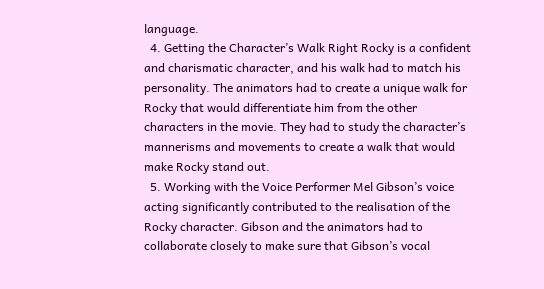language.
  4. Getting the Character’s Walk Right Rocky is a confident and charismatic character, and his walk had to match his personality. The animators had to create a unique walk for Rocky that would differentiate him from the other characters in the movie. They had to study the character’s mannerisms and movements to create a walk that would make Rocky stand out.
  5. Working with the Voice Performer Mel Gibson’s voice acting significantly contributed to the realisation of the Rocky character. Gibson and the animators had to collaborate closely to make sure that Gibson’s vocal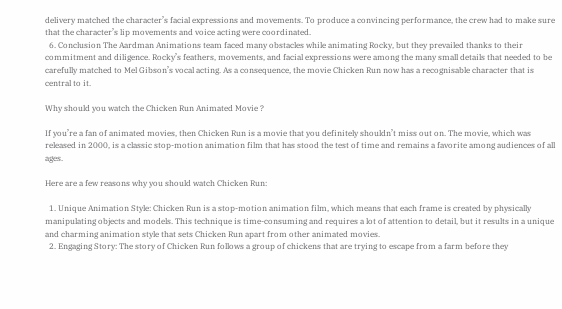delivery matched the character’s facial expressions and movements. To produce a convincing performance, the crew had to make sure that the character’s lip movements and voice acting were coordinated.
  6. Conclusion The Aardman Animations team faced many obstacles while animating Rocky, but they prevailed thanks to their commitment and diligence. Rocky’s feathers, movements, and facial expressions were among the many small details that needed to be carefully matched to Mel Gibson’s vocal acting. As a consequence, the movie Chicken Run now has a recognisable character that is central to it.

Why should you watch the Chicken Run Animated Movie ?

If you’re a fan of animated movies, then Chicken Run is a movie that you definitely shouldn’t miss out on. The movie, which was released in 2000, is a classic stop-motion animation film that has stood the test of time and remains a favorite among audiences of all ages.

Here are a few reasons why you should watch Chicken Run:

  1. Unique Animation Style: Chicken Run is a stop-motion animation film, which means that each frame is created by physically manipulating objects and models. This technique is time-consuming and requires a lot of attention to detail, but it results in a unique and charming animation style that sets Chicken Run apart from other animated movies.
  2. Engaging Story: The story of Chicken Run follows a group of chickens that are trying to escape from a farm before they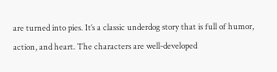are turned into pies. It’s a classic underdog story that is full of humor, action, and heart. The characters are well-developed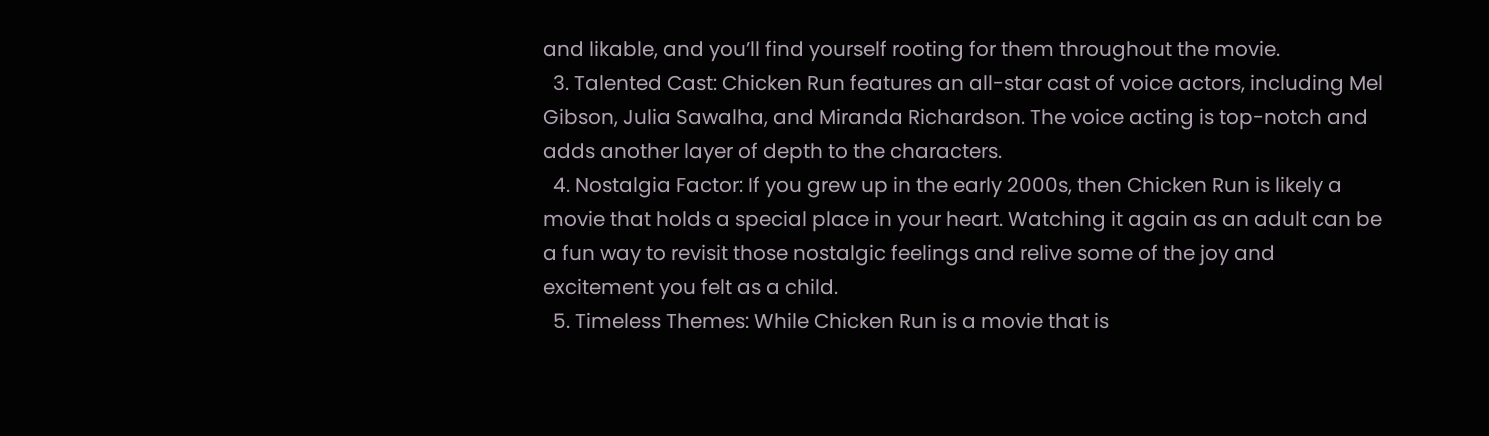and likable, and you’ll find yourself rooting for them throughout the movie.
  3. Talented Cast: Chicken Run features an all-star cast of voice actors, including Mel Gibson, Julia Sawalha, and Miranda Richardson. The voice acting is top-notch and adds another layer of depth to the characters.
  4. Nostalgia Factor: If you grew up in the early 2000s, then Chicken Run is likely a movie that holds a special place in your heart. Watching it again as an adult can be a fun way to revisit those nostalgic feelings and relive some of the joy and excitement you felt as a child.
  5. Timeless Themes: While Chicken Run is a movie that is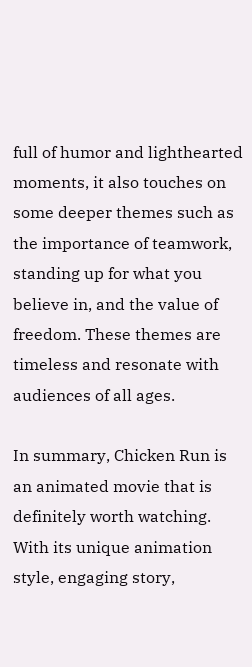full of humor and lighthearted moments, it also touches on some deeper themes such as the importance of teamwork, standing up for what you believe in, and the value of freedom. These themes are timeless and resonate with audiences of all ages.

In summary, Chicken Run is an animated movie that is definitely worth watching. With its unique animation style, engaging story,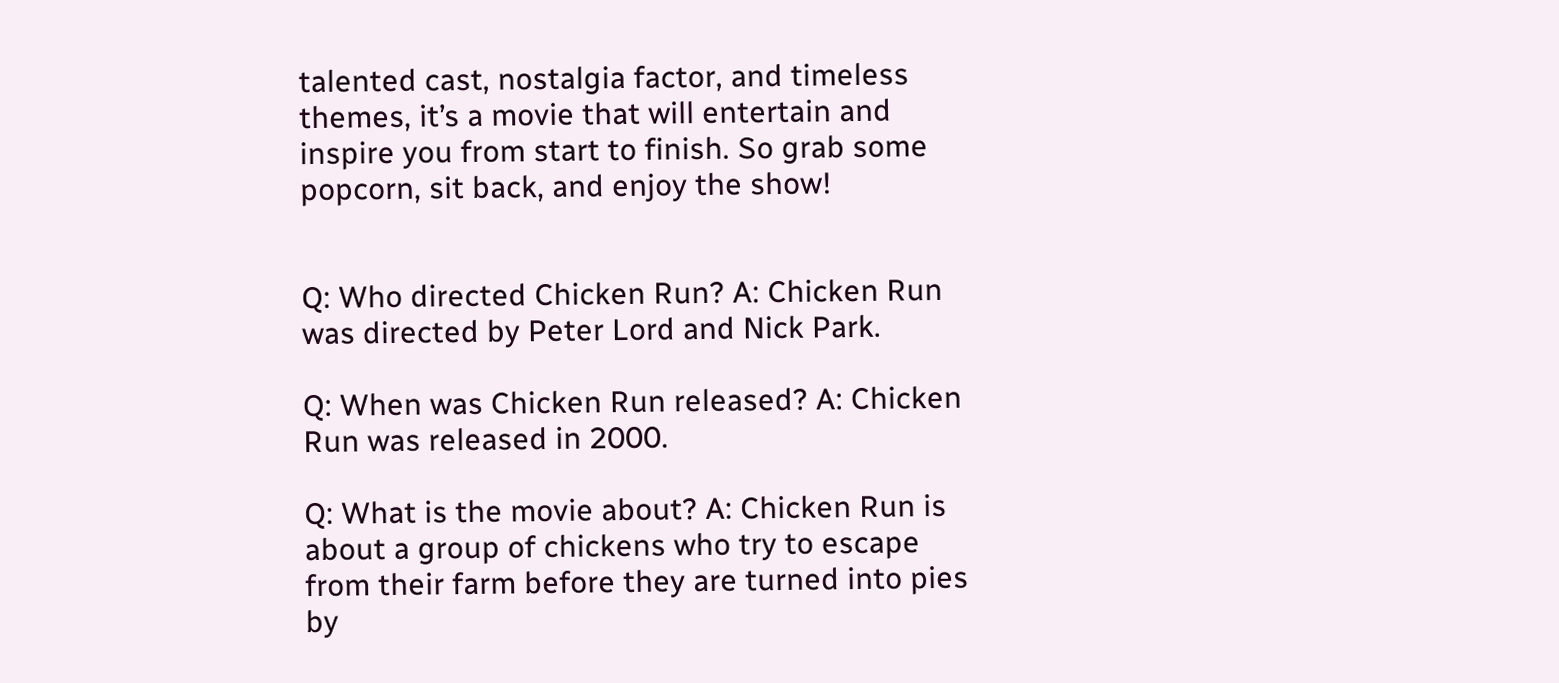talented cast, nostalgia factor, and timeless themes, it’s a movie that will entertain and inspire you from start to finish. So grab some popcorn, sit back, and enjoy the show!


Q: Who directed Chicken Run? A: Chicken Run was directed by Peter Lord and Nick Park.

Q: When was Chicken Run released? A: Chicken Run was released in 2000.

Q: What is the movie about? A: Chicken Run is about a group of chickens who try to escape from their farm before they are turned into pies by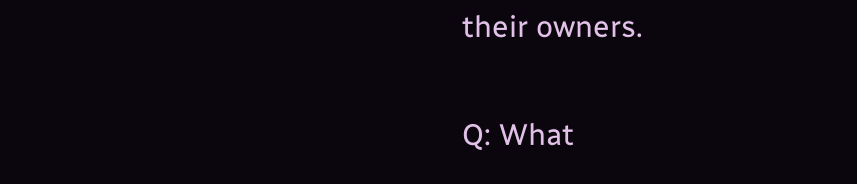their owners.

Q: What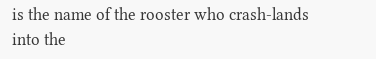is the name of the rooster who crash-lands into the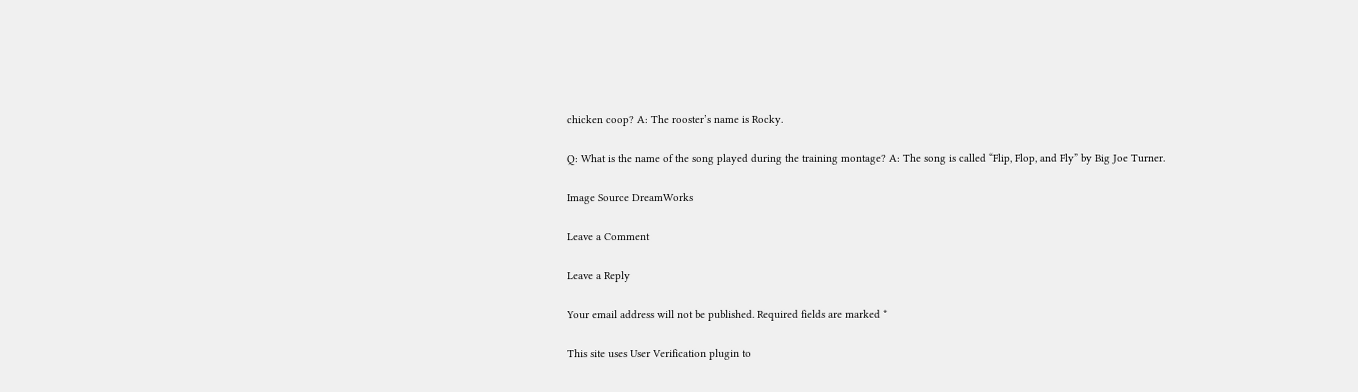chicken coop? A: The rooster’s name is Rocky.

Q: What is the name of the song played during the training montage? A: The song is called “Flip, Flop, and Fly” by Big Joe Turner.

Image Source DreamWorks

Leave a Comment

Leave a Reply

Your email address will not be published. Required fields are marked *

This site uses User Verification plugin to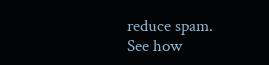reduce spam. See how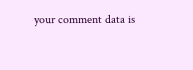your comment data is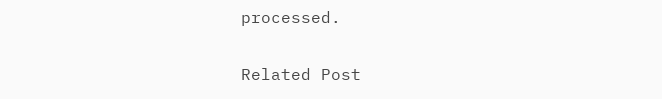processed.

Related Post